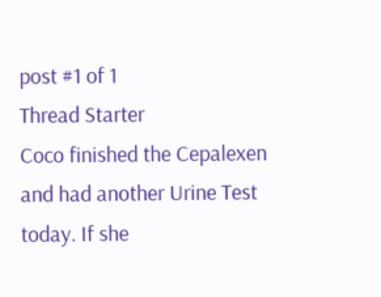post #1 of 1
Thread Starter
Coco finished the Cepalexen and had another Urine Test today. If she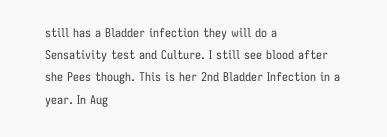still has a Bladder infection they will do a Sensativity test and Culture. I still see blood after she Pees though. This is her 2nd Bladder Infection in a year. In Aug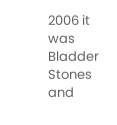2006 it was Bladder Stones and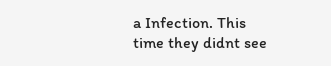a Infection. This time they didnt see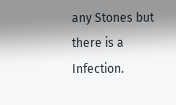any Stones but there is a Infection.